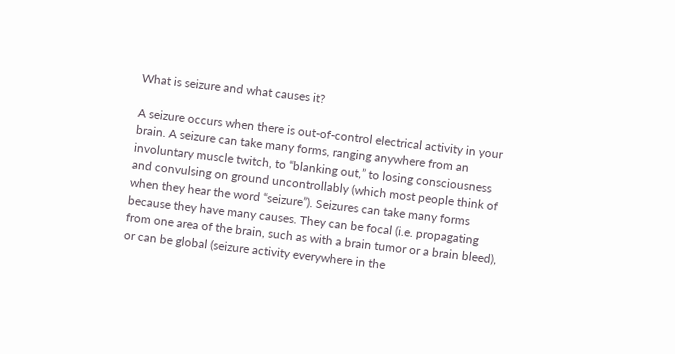What is seizure and what causes it?

A seizure occurs when there is out-of-control electrical activity in your brain. A seizure can take many forms, ranging anywhere from an involuntary muscle twitch, to “blanking out,” to losing consciousness and convulsing on ground uncontrollably (which most people think of when they hear the word “seizure”). Seizures can take many forms because they have many causes. They can be focal (i.e. propagating from one area of the brain, such as with a brain tumor or a brain bleed), or can be global (seizure activity everywhere in the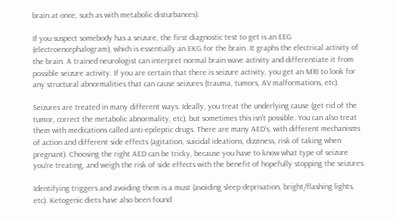brain at once, such as with metabolic disturbances).

If you suspect somebody has a seizure, the first diagnostic test to get is an EEG (electroencephalogram), which is essentially an EKG for the brain. It graphs the electrical activity of the brain. A trained neurologist can interpret normal brain wave activity and differentiate it from possible seizure activity. If you are certain that there is seizure activity, you get an MRI to look for any structural abnormalities that can cause seizures (trauma, tumors, AV malformations, etc).

Seizures are treated in many different ways. Ideally, you treat the underlying cause (get rid of the tumor, correct the metabolic abnormality, etc), but sometimes this isn’t possible. You can also treat them with medications called anti-epileptic drugs. There are many AED’s, with different mechanisms of action and different side effects (agitation, suicidal ideations, dizziness, risk of taking when pregnant). Choosing the right AED can be tricky, because you have to know what type of seizure you’re treating, and weigh the risk of side effects with the benefit of hopefully stopping the seizures.

Identifying triggers and avoiding them is a must (avoiding sleep deprivation, bright/flashing lights, etc). Ketogenic diets have also been found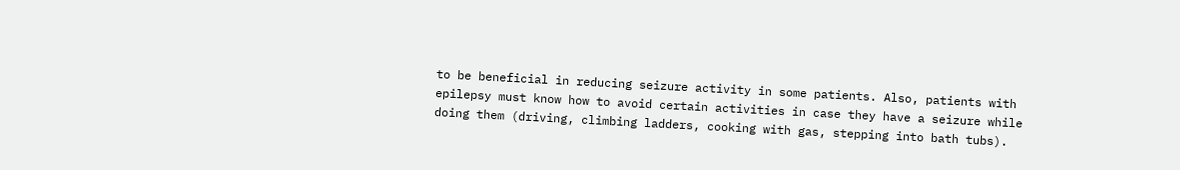to be beneficial in reducing seizure activity in some patients. Also, patients with epilepsy must know how to avoid certain activities in case they have a seizure while doing them (driving, climbing ladders, cooking with gas, stepping into bath tubs).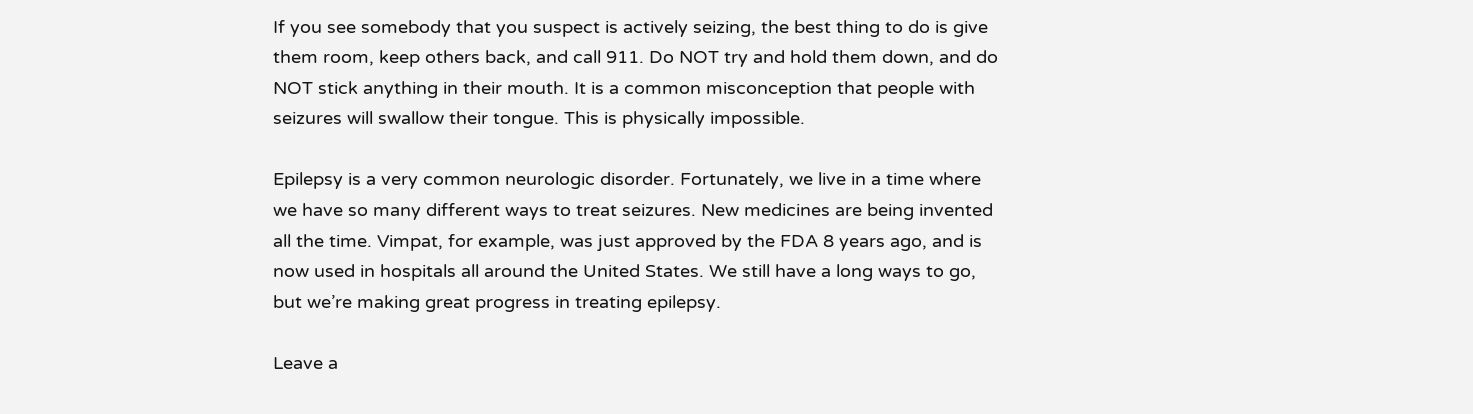If you see somebody that you suspect is actively seizing, the best thing to do is give them room, keep others back, and call 911. Do NOT try and hold them down, and do NOT stick anything in their mouth. It is a common misconception that people with seizures will swallow their tongue. This is physically impossible.

Epilepsy is a very common neurologic disorder. Fortunately, we live in a time where we have so many different ways to treat seizures. New medicines are being invented all the time. Vimpat, for example, was just approved by the FDA 8 years ago, and is now used in hospitals all around the United States. We still have a long ways to go, but we’re making great progress in treating epilepsy.

Leave a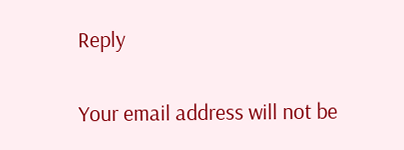Reply

Your email address will not be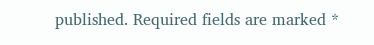published. Required fields are marked *